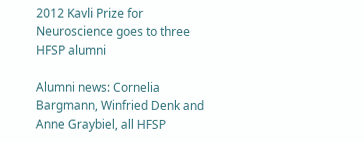2012 Kavli Prize for Neuroscience goes to three HFSP alumni

Alumni news: Cornelia Bargmann, Winfried Denk and Anne Graybiel, all HFSP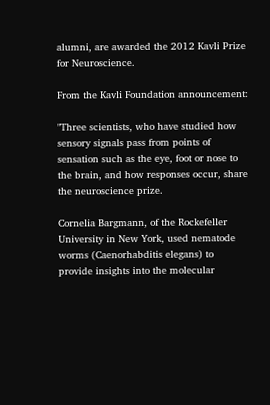alumni, are awarded the 2012 Kavli Prize for Neuroscience.

From the Kavli Foundation announcement:

"Three scientists, who have studied how sensory signals pass from points of sensation such as the eye, foot or nose to the brain, and how responses occur, share the neuroscience prize.

Cornelia Bargmann, of the Rockefeller University in New York, used nematode worms (Caenorhabditis elegans) to provide insights into the molecular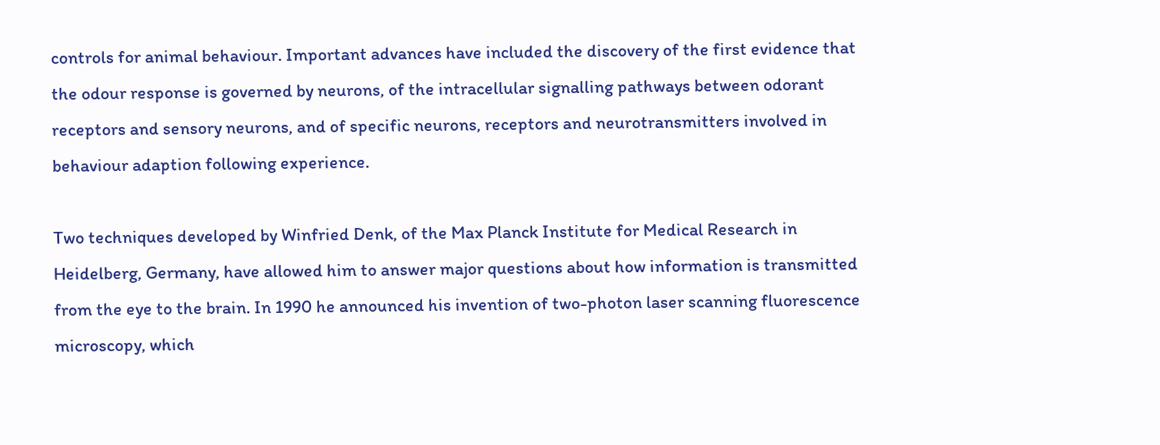controls for animal behaviour. Important advances have included the discovery of the first evidence that the odour response is governed by neurons, of the intracellular signalling pathways between odorant receptors and sensory neurons, and of specific neurons, receptors and neurotransmitters involved in behaviour adaption following experience.

Two techniques developed by Winfried Denk, of the Max Planck Institute for Medical Research in Heidelberg, Germany, have allowed him to answer major questions about how information is transmitted from the eye to the brain. In 1990 he announced his invention of two-photon laser scanning fluorescence microscopy, which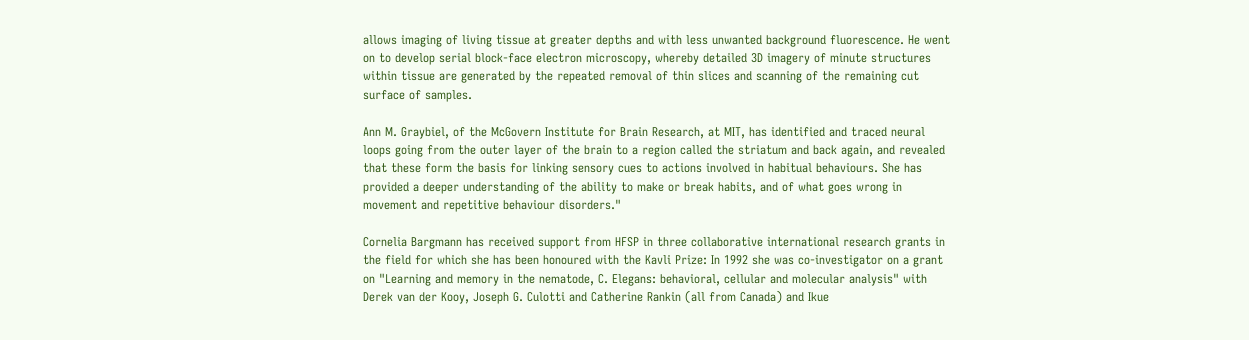allows imaging of living tissue at greater depths and with less unwanted background fluorescence. He went on to develop serial block-face electron microscopy, whereby detailed 3D imagery of minute structures within tissue are generated by the repeated removal of thin slices and scanning of the remaining cut surface of samples.

Ann M. Graybiel, of the McGovern Institute for Brain Research, at MIT, has identified and traced neural loops going from the outer layer of the brain to a region called the striatum and back again, and revealed that these form the basis for linking sensory cues to actions involved in habitual behaviours. She has provided a deeper understanding of the ability to make or break habits, and of what goes wrong in movement and repetitive behaviour disorders."

Cornelia Bargmann has received support from HFSP in three collaborative international research grants in the field for which she has been honoured with the Kavli Prize: In 1992 she was co-investigator on a grant on "Learning and memory in the nematode, C. Elegans: behavioral, cellular and molecular analysis" with Derek van der Kooy, Joseph G. Culotti and Catherine Rankin (all from Canada) and Ikue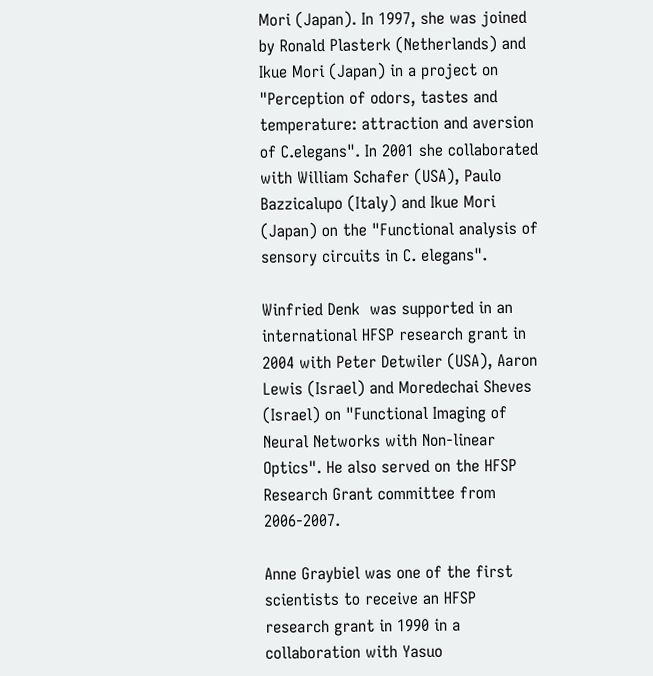Mori (Japan). In 1997, she was joined by Ronald Plasterk (Netherlands) and Ikue Mori (Japan) in a project on "Perception of odors, tastes and temperature: attraction and aversion of C.elegans". In 2001 she collaborated with William Schafer (USA), Paulo Bazzicalupo (Italy) and Ikue Mori (Japan) on the "Functional analysis of sensory circuits in C. elegans".

Winfried Denk  was supported in an international HFSP research grant in 2004 with Peter Detwiler (USA), Aaron Lewis (Israel) and Moredechai Sheves (Israel) on "Functional Imaging of Neural Networks with Non-linear Optics". He also served on the HFSP Research Grant committee from 2006-2007.

Anne Graybiel was one of the first scientists to receive an HFSP research grant in 1990 in a collaboration with Yasuo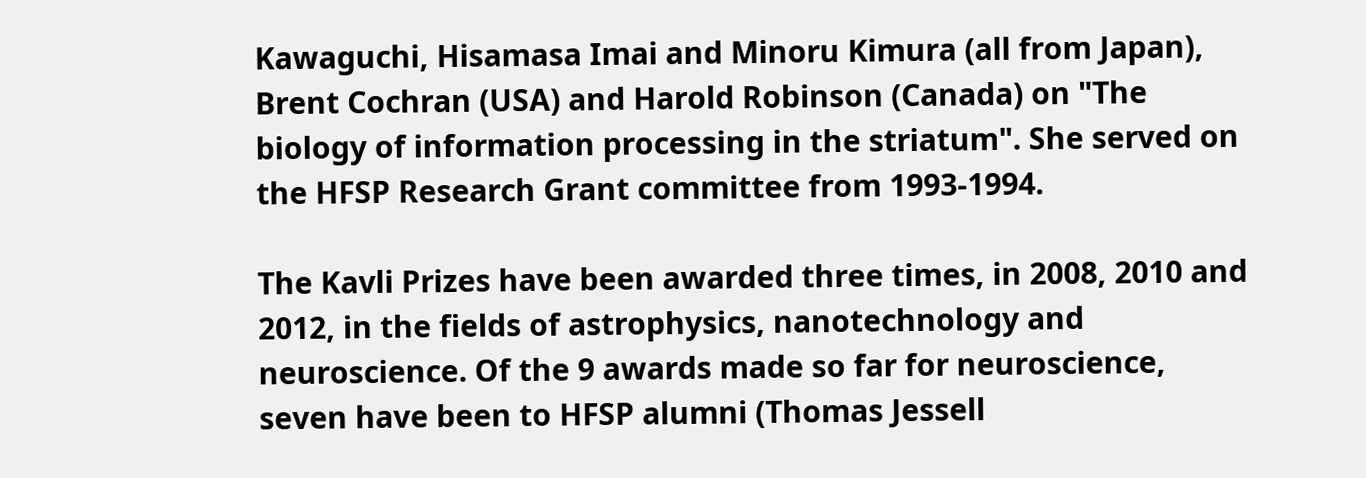Kawaguchi, Hisamasa Imai and Minoru Kimura (all from Japan), Brent Cochran (USA) and Harold Robinson (Canada) on "The biology of information processing in the striatum". She served on the HFSP Research Grant committee from 1993-1994.

The Kavli Prizes have been awarded three times, in 2008, 2010 and 2012, in the fields of astrophysics, nanotechnology and neuroscience. Of the 9 awards made so far for neuroscience, seven have been to HFSP alumni (Thomas Jessell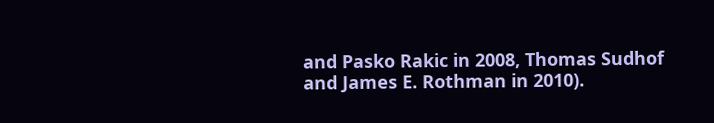and Pasko Rakic in 2008, Thomas Sudhof and James E. Rothman in 2010).